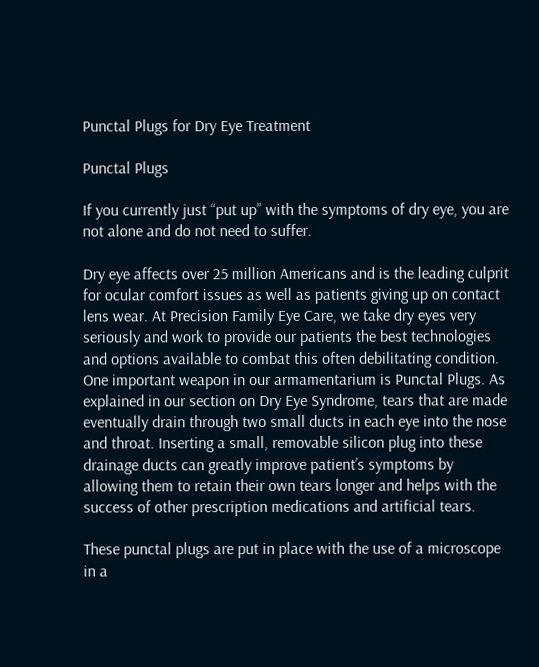Punctal Plugs for Dry Eye Treatment

Punctal Plugs

If you currently just “put up” with the symptoms of dry eye, you are not alone and do not need to suffer.

Dry eye affects over 25 million Americans and is the leading culprit for ocular comfort issues as well as patients giving up on contact lens wear. At Precision Family Eye Care, we take dry eyes very seriously and work to provide our patients the best technologies and options available to combat this often debilitating condition. One important weapon in our armamentarium is Punctal Plugs. As explained in our section on Dry Eye Syndrome, tears that are made eventually drain through two small ducts in each eye into the nose and throat. Inserting a small, removable silicon plug into these drainage ducts can greatly improve patient’s symptoms by allowing them to retain their own tears longer and helps with the success of other prescription medications and artificial tears.

These punctal plugs are put in place with the use of a microscope in a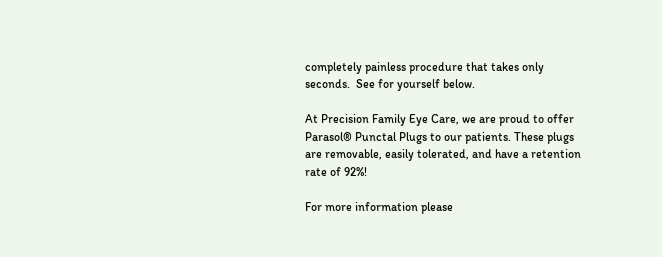completely painless procedure that takes only seconds.  See for yourself below.

At Precision Family Eye Care, we are proud to offer Parasol® Punctal Plugs to our patients. These plugs are removable, easily tolerated, and have a retention rate of 92%!

For more information please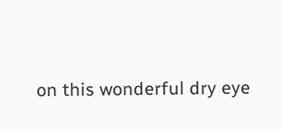on this wonderful dry eye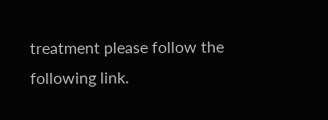treatment please follow the following link.